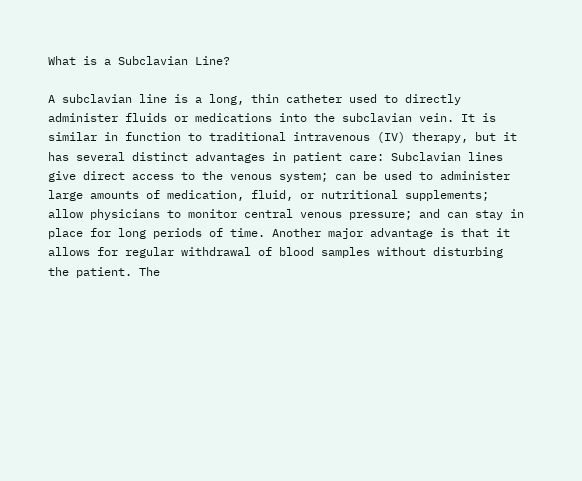What is a Subclavian Line?

A subclavian line is a long, thin catheter used to directly administer fluids or medications into the subclavian vein. It is similar in function to traditional intravenous (IV) therapy, but it has several distinct advantages in patient care: Subclavian lines give direct access to the venous system; can be used to administer large amounts of medication, fluid, or nutritional supplements; allow physicians to monitor central venous pressure; and can stay in place for long periods of time. Another major advantage is that it allows for regular withdrawal of blood samples without disturbing the patient. The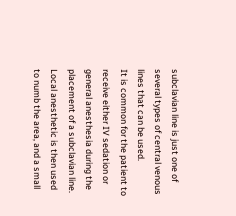subclavian line is just one of several types of central venous lines that can be used.
It is common for the patient to receive either IV sedation or general anesthesia during the placement of a subclavian line. Local anesthetic is then used to numb the area, and a small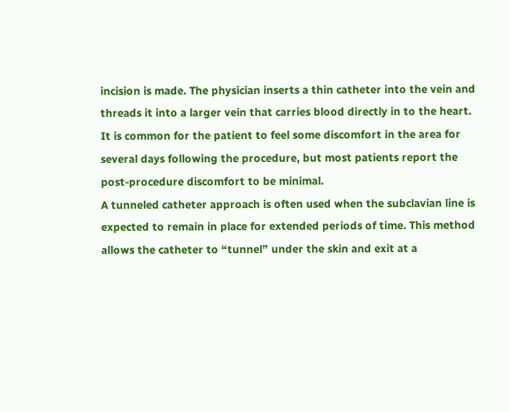incision is made. The physician inserts a thin catheter into the vein and threads it into a larger vein that carries blood directly in to the heart. It is common for the patient to feel some discomfort in the area for several days following the procedure, but most patients report the post-procedure discomfort to be minimal.
A tunneled catheter approach is often used when the subclavian line is expected to remain in place for extended periods of time. This method allows the catheter to “tunnel” under the skin and exit at a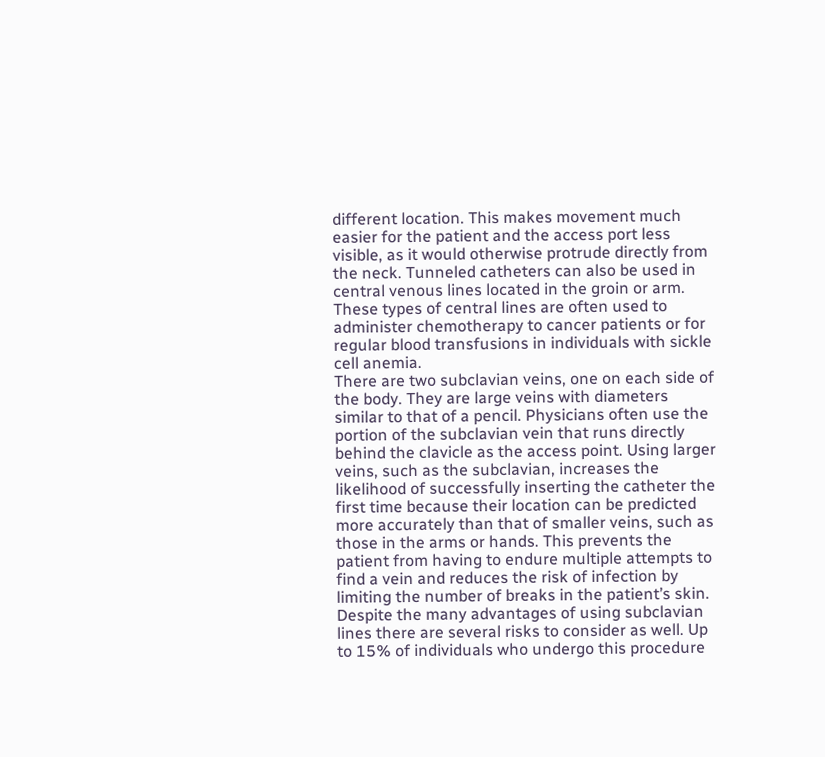different location. This makes movement much easier for the patient and the access port less visible, as it would otherwise protrude directly from the neck. Tunneled catheters can also be used in central venous lines located in the groin or arm. These types of central lines are often used to administer chemotherapy to cancer patients or for regular blood transfusions in individuals with sickle cell anemia.
There are two subclavian veins, one on each side of the body. They are large veins with diameters similar to that of a pencil. Physicians often use the portion of the subclavian vein that runs directly behind the clavicle as the access point. Using larger veins, such as the subclavian, increases the likelihood of successfully inserting the catheter the first time because their location can be predicted more accurately than that of smaller veins, such as those in the arms or hands. This prevents the patient from having to endure multiple attempts to find a vein and reduces the risk of infection by limiting the number of breaks in the patient’s skin.
Despite the many advantages of using subclavian lines there are several risks to consider as well. Up to 15% of individuals who undergo this procedure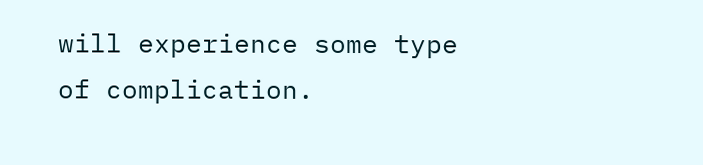will experience some type of complication.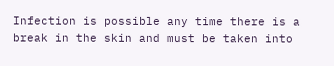Infection is possible any time there is a break in the skin and must be taken into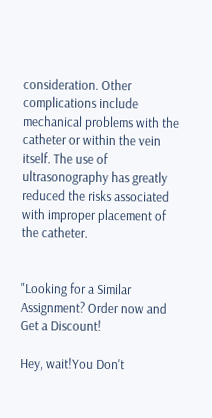consideration. Other complications include mechanical problems with the catheter or within the vein itself. The use of ultrasonography has greatly reduced the risks associated with improper placement of the catheter.


"Looking for a Similar Assignment? Order now and Get a Discount!

Hey, wait!You Don't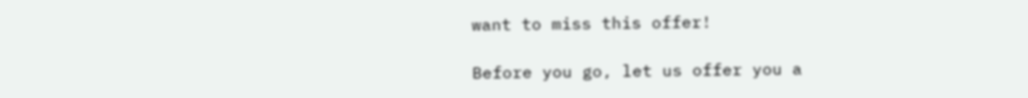want to miss this offer!

Before you go, let us offer you a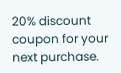20% discount coupon for your next purchase.